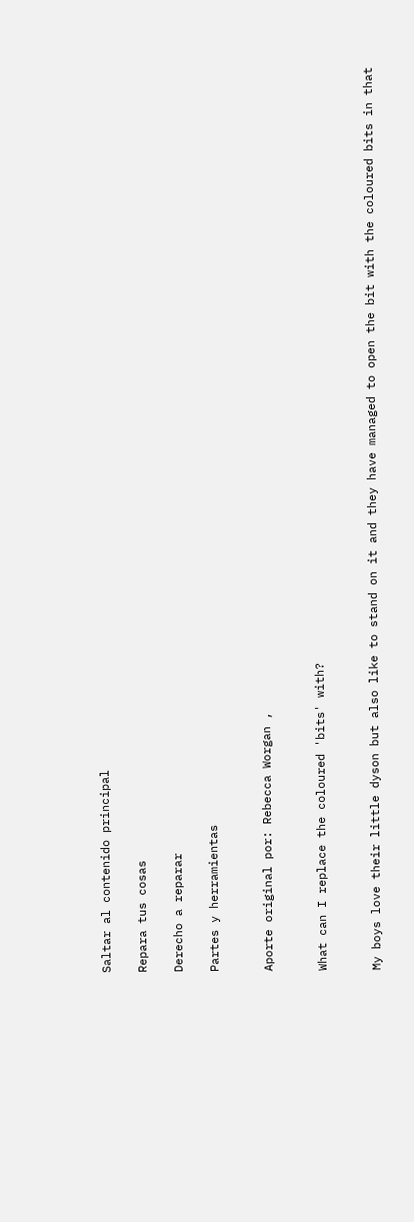Saltar al contenido principal

Repara tus cosas

Derecho a reparar

Partes y herramientas


Aporte original por: Rebecca Worgan ,


What can I replace the coloured 'bits' with?


My boys love their little dyson but also like to stand on it and they have managed to open the bit with the coloured bits in that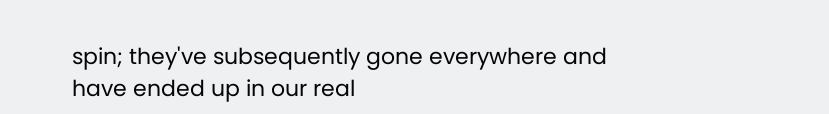spin; they've subsequently gone everywhere and have ended up in our real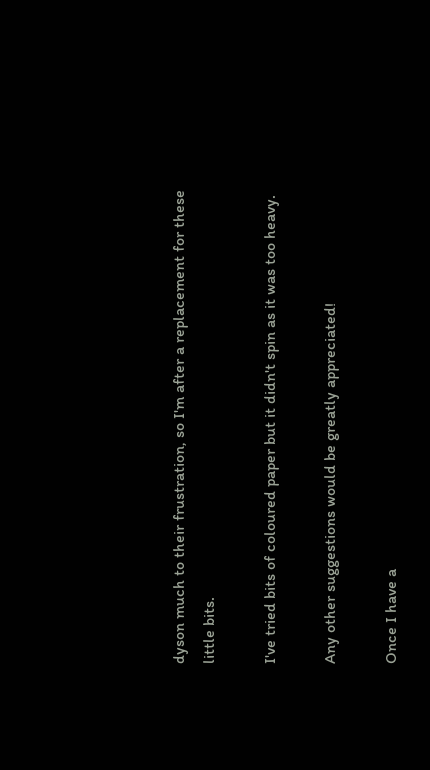dyson much to their frustration, so I'm after a replacement for these little bits.

I've tried bits of coloured paper but it didn't spin as it was too heavy.

Any other suggestions would be greatly appreciated!

Once I have a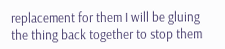replacement for them I will be gluing the thing back together to stop them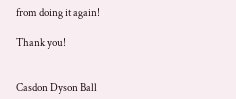from doing it again!

Thank you!


Casdon Dyson Ball